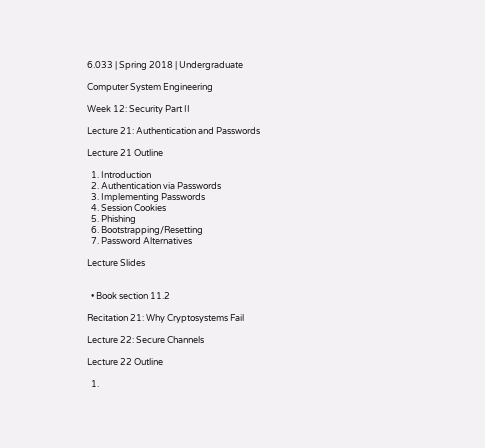6.033 | Spring 2018 | Undergraduate

Computer System Engineering

Week 12: Security Part II

Lecture 21: Authentication and Passwords

Lecture 21 Outline

  1. Introduction
  2. Authentication via Passwords
  3. Implementing Passwords
  4. Session Cookies
  5. Phishing
  6. Bootstrapping/Resetting
  7. Password Alternatives

Lecture Slides


  • Book section 11.2

Recitation 21: Why Cryptosystems Fail

Lecture 22: Secure Channels

Lecture 22 Outline

  1.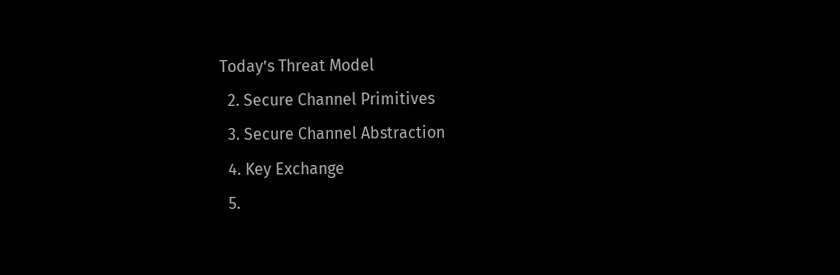Today’s Threat Model
  2. Secure Channel Primitives
  3. Secure Channel Abstraction
  4. Key Exchange
  5.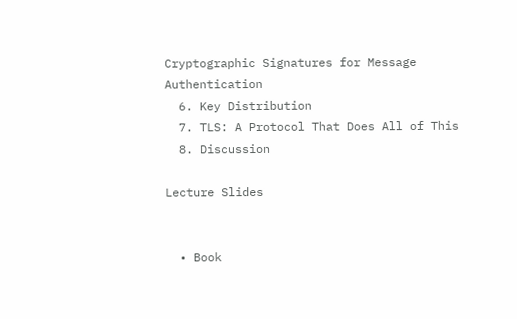Cryptographic Signatures for Message Authentication
  6. Key Distribution
  7. TLS: A Protocol That Does All of This
  8. Discussion

Lecture Slides


  • Book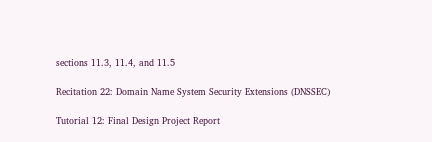sections 11.3, 11.4, and 11.5

Recitation 22: Domain Name System Security Extensions (DNSSEC)

Tutorial 12: Final Design Project Report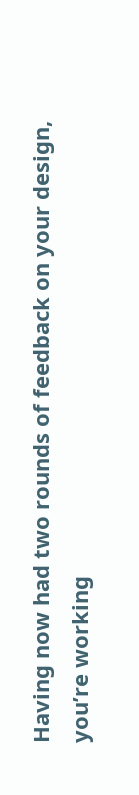Having now had two rounds of feedback on your design, you’re working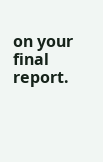on your final report.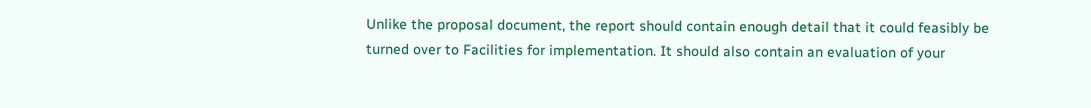Unlike the proposal document, the report should contain enough detail that it could feasibly be turned over to Facilities for implementation. It should also contain an evaluation of your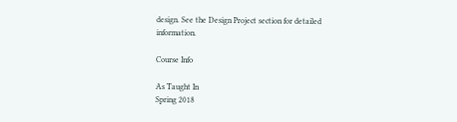design. See the Design Project section for detailed information.

Course Info

As Taught In
Spring 2018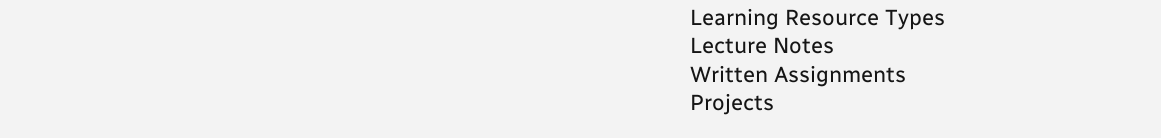Learning Resource Types
Lecture Notes
Written Assignments
Projects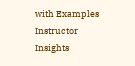with Examples
Instructor Insights